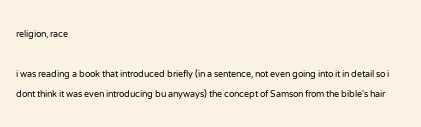religion, race

i was reading a book that introduced briefly (in a sentence, not even going into it in detail so i dont think it was even introducing bu anyways) the concept of Samson from the bible's hair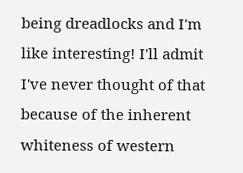being dreadlocks and I'm like interesting! I'll admit I've never thought of that because of the inherent whiteness of western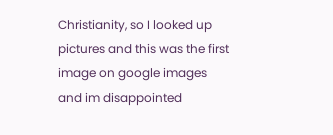Christianity, so I looked up pictures and this was the first image on google images and im disappointed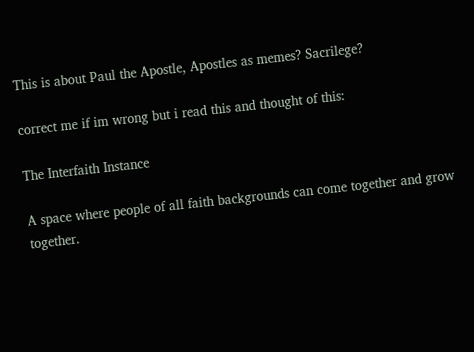This is about Paul the Apostle, Apostles as memes? Sacrilege?

correct me if im wrong but i read this and thought of this:

The Interfaith Instance

A space where people of all faith backgrounds can come together and grow together.